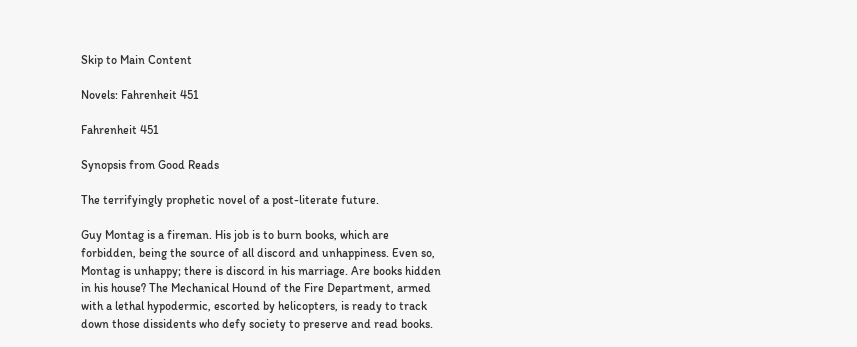Skip to Main Content

Novels: Fahrenheit 451

Fahrenheit 451

Synopsis from Good Reads

The terrifyingly prophetic novel of a post-literate future.

Guy Montag is a fireman. His job is to burn books, which are forbidden, being the source of all discord and unhappiness. Even so, Montag is unhappy; there is discord in his marriage. Are books hidden in his house? The Mechanical Hound of the Fire Department, armed with a lethal hypodermic, escorted by helicopters, is ready to track down those dissidents who defy society to preserve and read books.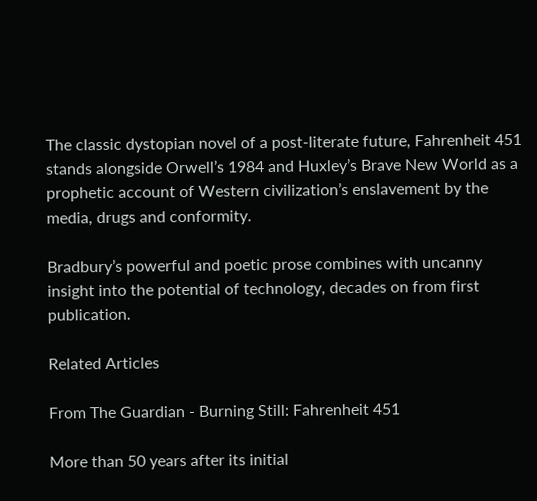The classic dystopian novel of a post-literate future, Fahrenheit 451 stands alongside Orwell’s 1984 and Huxley’s Brave New World as a prophetic account of Western civilization’s enslavement by the media, drugs and conformity.

Bradbury’s powerful and poetic prose combines with uncanny insight into the potential of technology, decades on from first publication.

Related Articles

From The Guardian - Burning Still: Fahrenheit 451

More than 50 years after its initial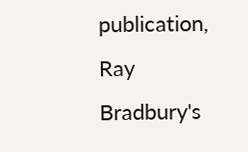publication, Ray Bradbury's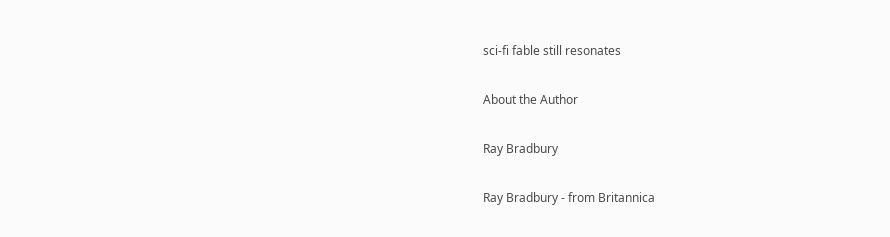sci-fi fable still resonates

About the Author

Ray Bradbury

Ray Bradbury - from Britannica